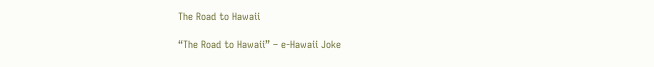The Road to Hawaii

“The Road to Hawaii” – e-Hawaii Joke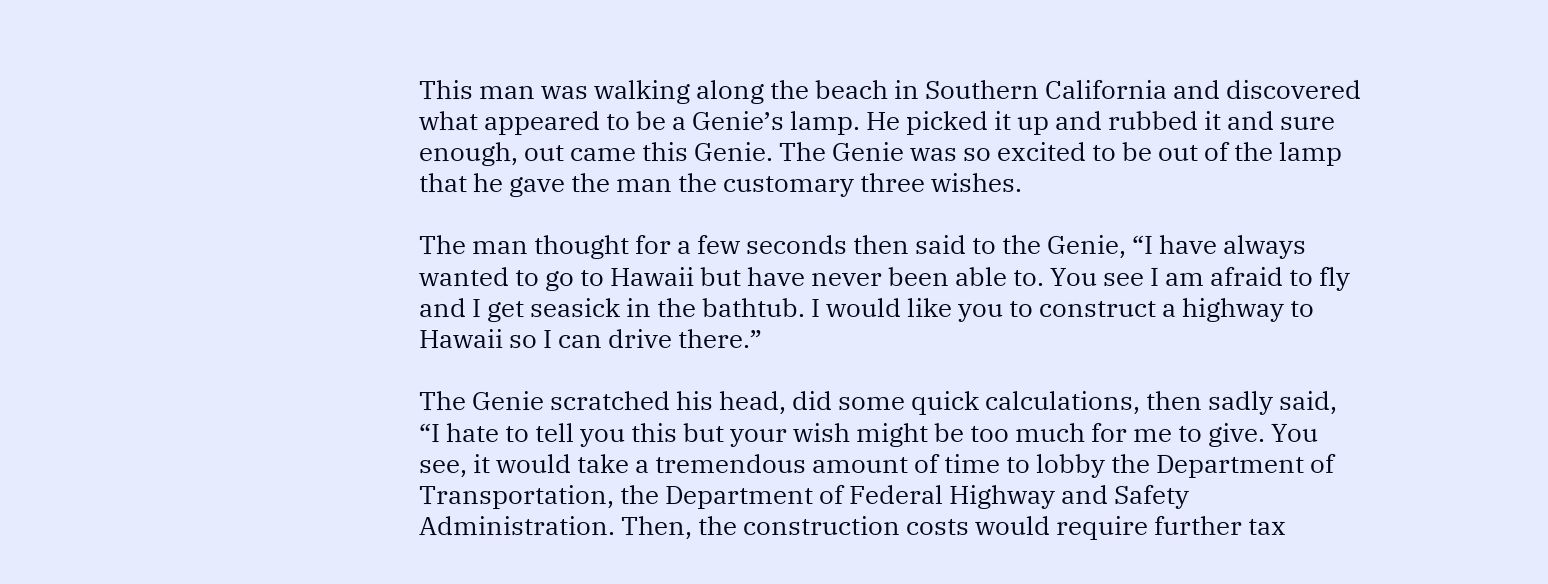This man was walking along the beach in Southern California and discovered what appeared to be a Genie’s lamp. He picked it up and rubbed it and sure enough, out came this Genie. The Genie was so excited to be out of the lamp that he gave the man the customary three wishes.

The man thought for a few seconds then said to the Genie, “I have always wanted to go to Hawaii but have never been able to. You see I am afraid to fly and I get seasick in the bathtub. I would like you to construct a highway to Hawaii so I can drive there.”

The Genie scratched his head, did some quick calculations, then sadly said, “I hate to tell you this but your wish might be too much for me to give. You see, it would take a tremendous amount of time to lobby the Department of Transportation, the Department of Federal Highway and Safety Administration. Then, the construction costs would require further tax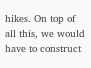hikes. On top of all this, we would have to construct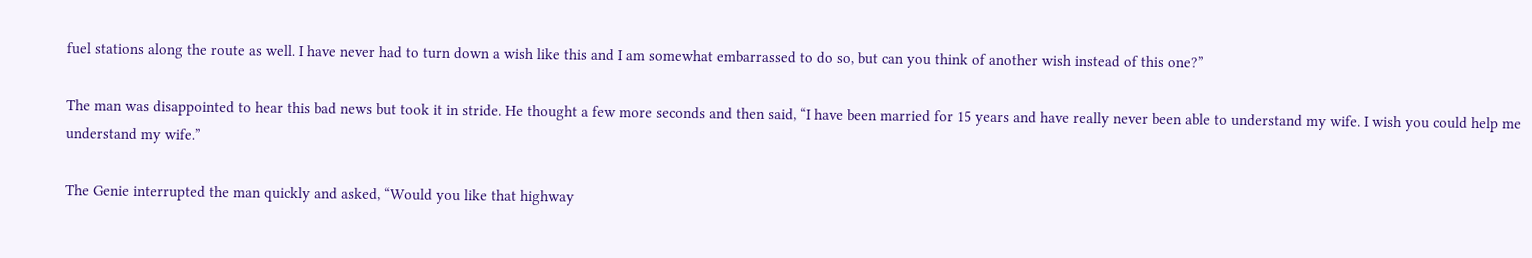fuel stations along the route as well. I have never had to turn down a wish like this and I am somewhat embarrassed to do so, but can you think of another wish instead of this one?”

The man was disappointed to hear this bad news but took it in stride. He thought a few more seconds and then said, “I have been married for 15 years and have really never been able to understand my wife. I wish you could help me understand my wife.”

The Genie interrupted the man quickly and asked, “Would you like that highway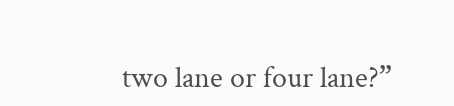two lane or four lane?”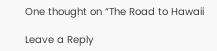One thought on “The Road to Hawaii

Leave a Reply